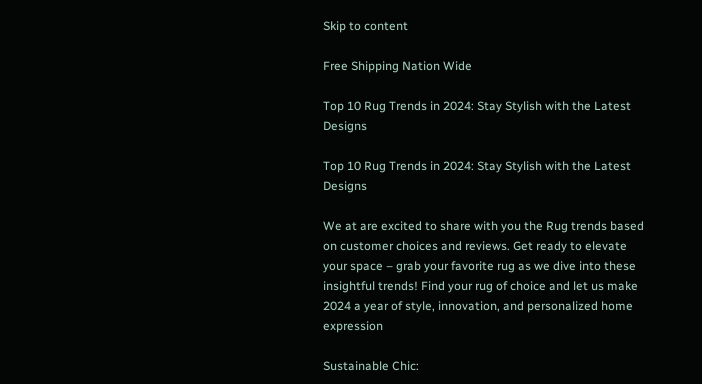Skip to content

Free Shipping Nation Wide

Top 10 Rug Trends in 2024: Stay Stylish with the Latest Designs

Top 10 Rug Trends in 2024: Stay Stylish with the Latest Designs

We at are excited to share with you the Rug trends based on customer choices and reviews. Get ready to elevate your space – grab your favorite rug as we dive into these insightful trends! Find your rug of choice and let us make 2024 a year of style, innovation, and personalized home expression

Sustainable Chic: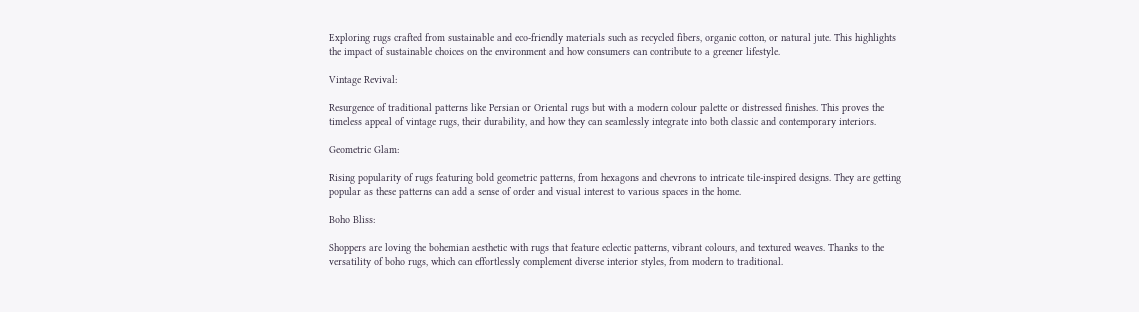Exploring rugs crafted from sustainable and eco-friendly materials such as recycled fibers, organic cotton, or natural jute. This highlights the impact of sustainable choices on the environment and how consumers can contribute to a greener lifestyle.

Vintage Revival:

Resurgence of traditional patterns like Persian or Oriental rugs but with a modern colour palette or distressed finishes. This proves the timeless appeal of vintage rugs, their durability, and how they can seamlessly integrate into both classic and contemporary interiors.

Geometric Glam:

Rising popularity of rugs featuring bold geometric patterns, from hexagons and chevrons to intricate tile-inspired designs. They are getting popular as these patterns can add a sense of order and visual interest to various spaces in the home.

Boho Bliss:

Shoppers are loving the bohemian aesthetic with rugs that feature eclectic patterns, vibrant colours, and textured weaves. Thanks to the versatility of boho rugs, which can effortlessly complement diverse interior styles, from modern to traditional.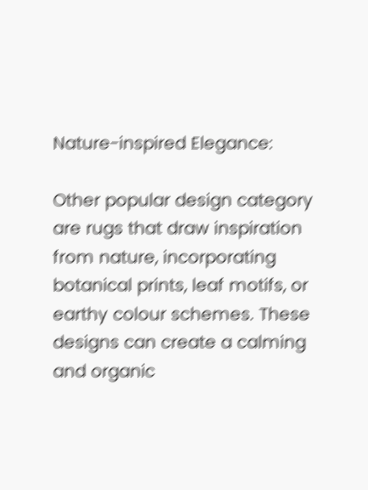Nature-inspired Elegance:

Other popular design category are rugs that draw inspiration from nature, incorporating botanical prints, leaf motifs, or earthy colour schemes. These designs can create a calming and organic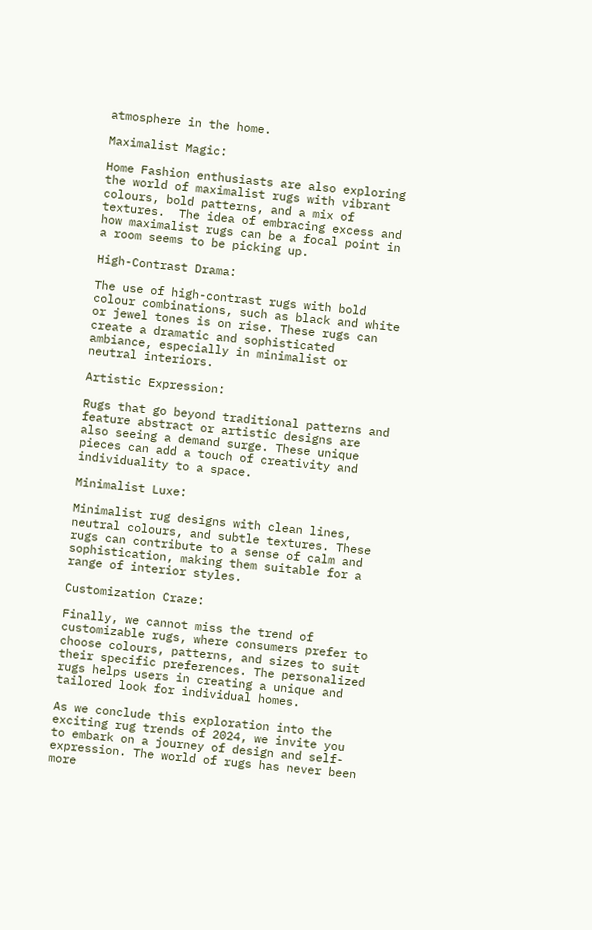atmosphere in the home.

Maximalist Magic:

Home Fashion enthusiasts are also exploring the world of maximalist rugs with vibrant colours, bold patterns, and a mix of textures.  The idea of embracing excess and how maximalist rugs can be a focal point in a room seems to be picking up.

High-Contrast Drama:

The use of high-contrast rugs with bold colour combinations, such as black and white or jewel tones is on rise. These rugs can create a dramatic and sophisticated ambiance, especially in minimalist or neutral interiors.

Artistic Expression:

Rugs that go beyond traditional patterns and feature abstract or artistic designs are also seeing a demand surge. These unique pieces can add a touch of creativity and individuality to a space.

Minimalist Luxe:

Minimalist rug designs with clean lines, neutral colours, and subtle textures. These rugs can contribute to a sense of calm and sophistication, making them suitable for a range of interior styles.

Customization Craze:

Finally, we cannot miss the trend of customizable rugs, where consumers prefer to choose colours, patterns, and sizes to suit their specific preferences. The personalized rugs helps users in creating a unique and tailored look for individual homes.

As we conclude this exploration into the exciting rug trends of 2024, we invite you to embark on a journey of design and self-expression. The world of rugs has never been more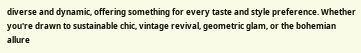diverse and dynamic, offering something for every taste and style preference. Whether you're drawn to sustainable chic, vintage revival, geometric glam, or the bohemian allure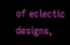of eclectic designs,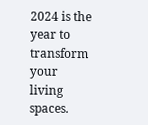2024 is the year to transform your living spaces.